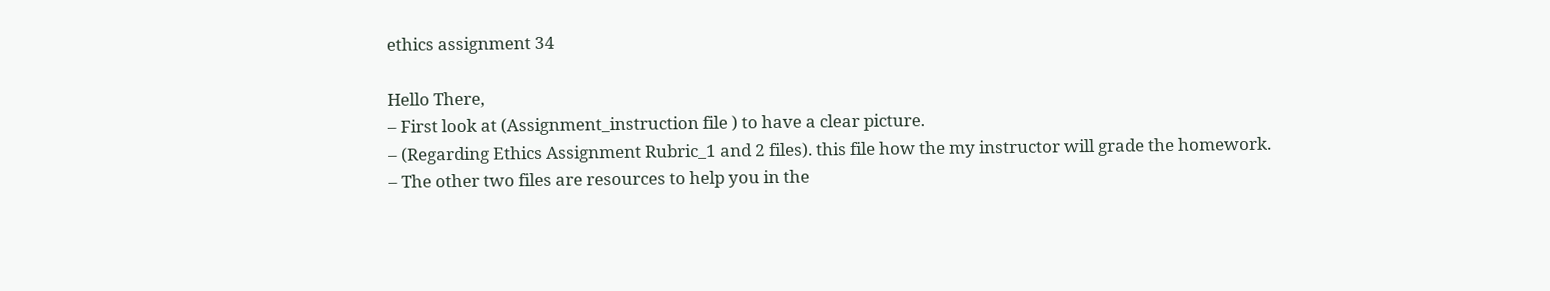ethics assignment 34

Hello There,
– First look at (Assignment_instruction file ) to have a clear picture.
– (Regarding Ethics Assignment Rubric_1 and 2 files). this file how the my instructor will grade the homework.
– The other two files are resources to help you in the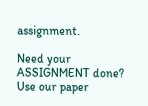assignment.

Need your ASSIGNMENT done? Use our paper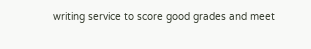writing service to score good grades and meet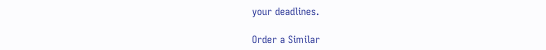your deadlines.

Order a Similar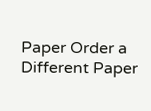Paper Order a Different Paper